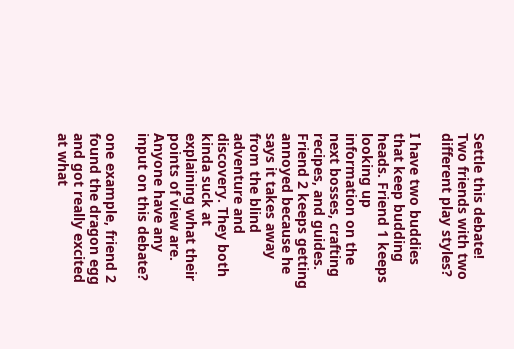Settle this debate! Two friends with two different play styles?

I have two buddies that keep budding heads. Friend 1 keeps looking up information on the next bosses, crafting recipes, and guides. Friend 2 keeps getting annoyed because he says it takes away from the blind adventure and discovery. They both kinda suck at explaining what their points of view are. Anyone have any input on this debate?

one example, friend 2 found the dragon egg and got really excited at what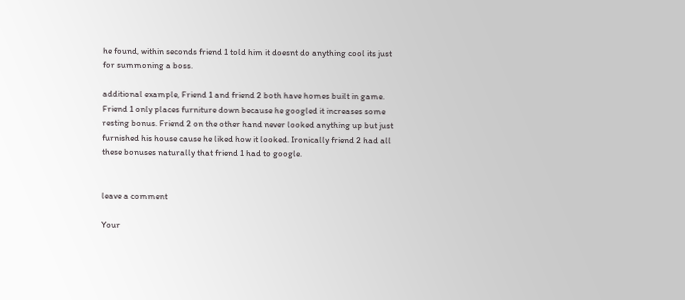he found, within seconds friend 1 told him it doesnt do anything cool its just for summoning a boss.

additional example, Friend 1 and friend 2 both have homes built in game. Friend 1 only places furniture down because he googled it increases some resting bonus. Friend 2 on the other hand never looked anything up but just furnished his house cause he liked how it looked. Ironically friend 2 had all these bonuses naturally that friend 1 had to google.


leave a comment

Your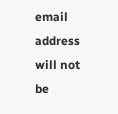email address will not be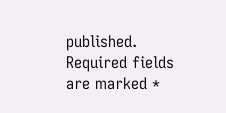published. Required fields are marked *